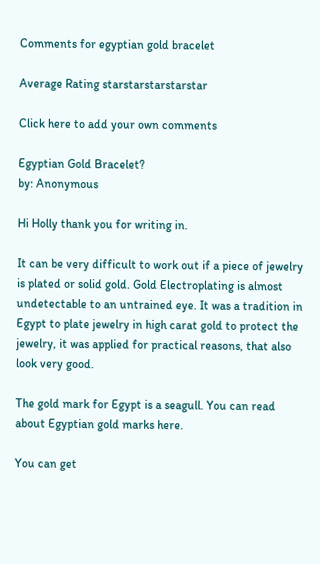Comments for egyptian gold bracelet

Average Rating starstarstarstarstar

Click here to add your own comments

Egyptian Gold Bracelet?
by: Anonymous

Hi Holly thank you for writing in.

It can be very difficult to work out if a piece of jewelry is plated or solid gold. Gold Electroplating is almost undetectable to an untrained eye. It was a tradition in Egypt to plate jewelry in high carat gold to protect the jewelry, it was applied for practical reasons, that also look very good.

The gold mark for Egypt is a seagull. You can read about Egyptian gold marks here.

You can get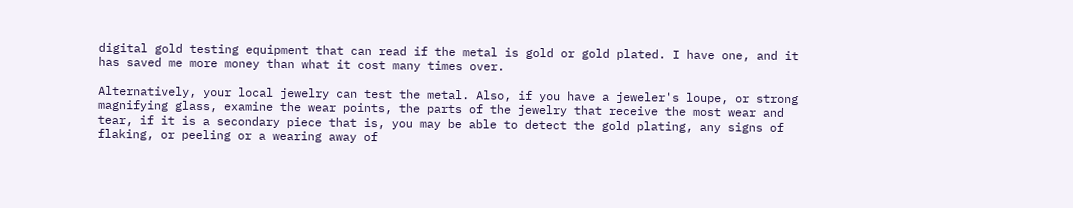digital gold testing equipment that can read if the metal is gold or gold plated. I have one, and it has saved me more money than what it cost many times over.

Alternatively, your local jewelry can test the metal. Also, if you have a jeweler's loupe, or strong magnifying glass, examine the wear points, the parts of the jewelry that receive the most wear and tear, if it is a secondary piece that is, you may be able to detect the gold plating, any signs of flaking, or peeling or a wearing away of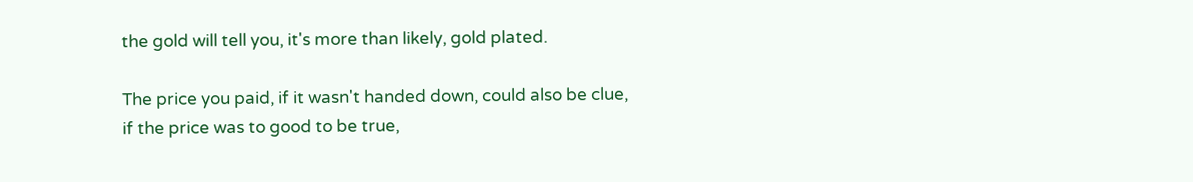the gold will tell you, it's more than likely, gold plated.

The price you paid, if it wasn't handed down, could also be clue, if the price was to good to be true,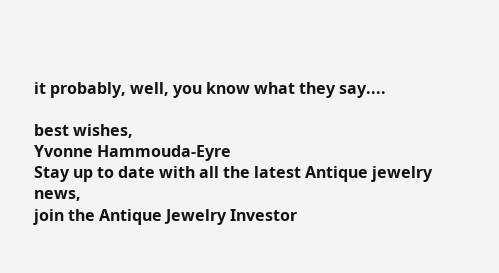it probably, well, you know what they say....

best wishes,
Yvonne Hammouda-Eyre
Stay up to date with all the latest Antique jewelry news,
join the Antique Jewelry Investor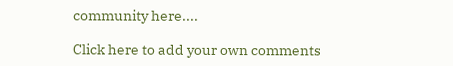community here....

Click here to add your own comments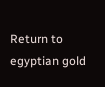Return to egyptian gold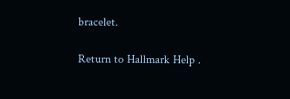bracelet.

Return to Hallmark Help .